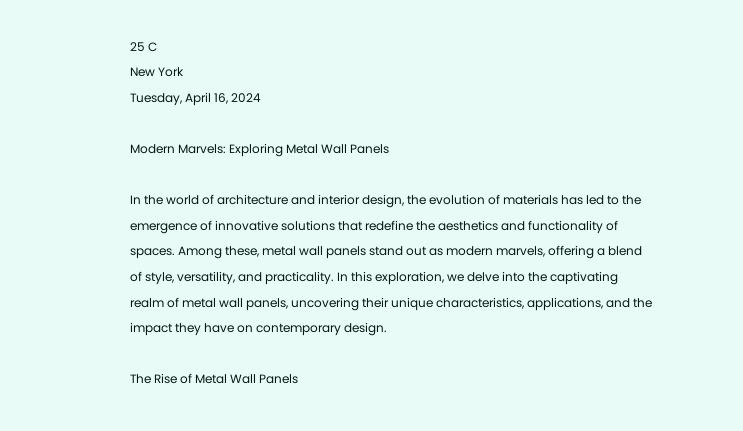25 C
New York
Tuesday, April 16, 2024

Modern Marvels: Exploring Metal Wall Panels

In the world of architecture and interior design, the evolution of materials has led to the emergence of innovative solutions that redefine the aesthetics and functionality of spaces. Among these, metal wall panels stand out as modern marvels, offering a blend of style, versatility, and practicality. In this exploration, we delve into the captivating realm of metal wall panels, uncovering their unique characteristics, applications, and the impact they have on contemporary design.

The Rise of Metal Wall Panels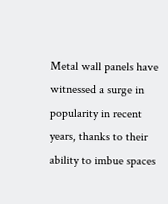Metal wall panels have witnessed a surge in popularity in recent years, thanks to their ability to imbue spaces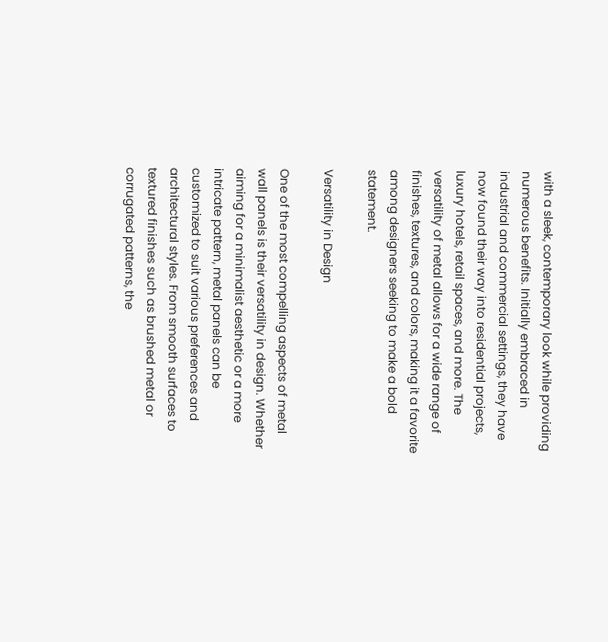with a sleek, contemporary look while providing numerous benefits. Initially embraced in industrial and commercial settings, they have now found their way into residential projects, luxury hotels, retail spaces, and more. The versatility of metal allows for a wide range of finishes, textures, and colors, making it a favorite among designers seeking to make a bold statement.

Versatility in Design

One of the most compelling aspects of metal wall panels is their versatility in design. Whether aiming for a minimalist aesthetic or a more intricate pattern, metal panels can be customized to suit various preferences and architectural styles. From smooth surfaces to textured finishes such as brushed metal or corrugated patterns, the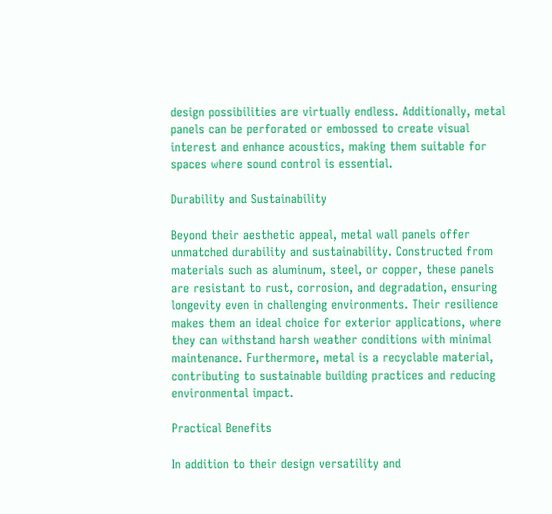design possibilities are virtually endless. Additionally, metal panels can be perforated or embossed to create visual interest and enhance acoustics, making them suitable for spaces where sound control is essential.

Durability and Sustainability

Beyond their aesthetic appeal, metal wall panels offer unmatched durability and sustainability. Constructed from materials such as aluminum, steel, or copper, these panels are resistant to rust, corrosion, and degradation, ensuring longevity even in challenging environments. Their resilience makes them an ideal choice for exterior applications, where they can withstand harsh weather conditions with minimal maintenance. Furthermore, metal is a recyclable material, contributing to sustainable building practices and reducing environmental impact.

Practical Benefits

In addition to their design versatility and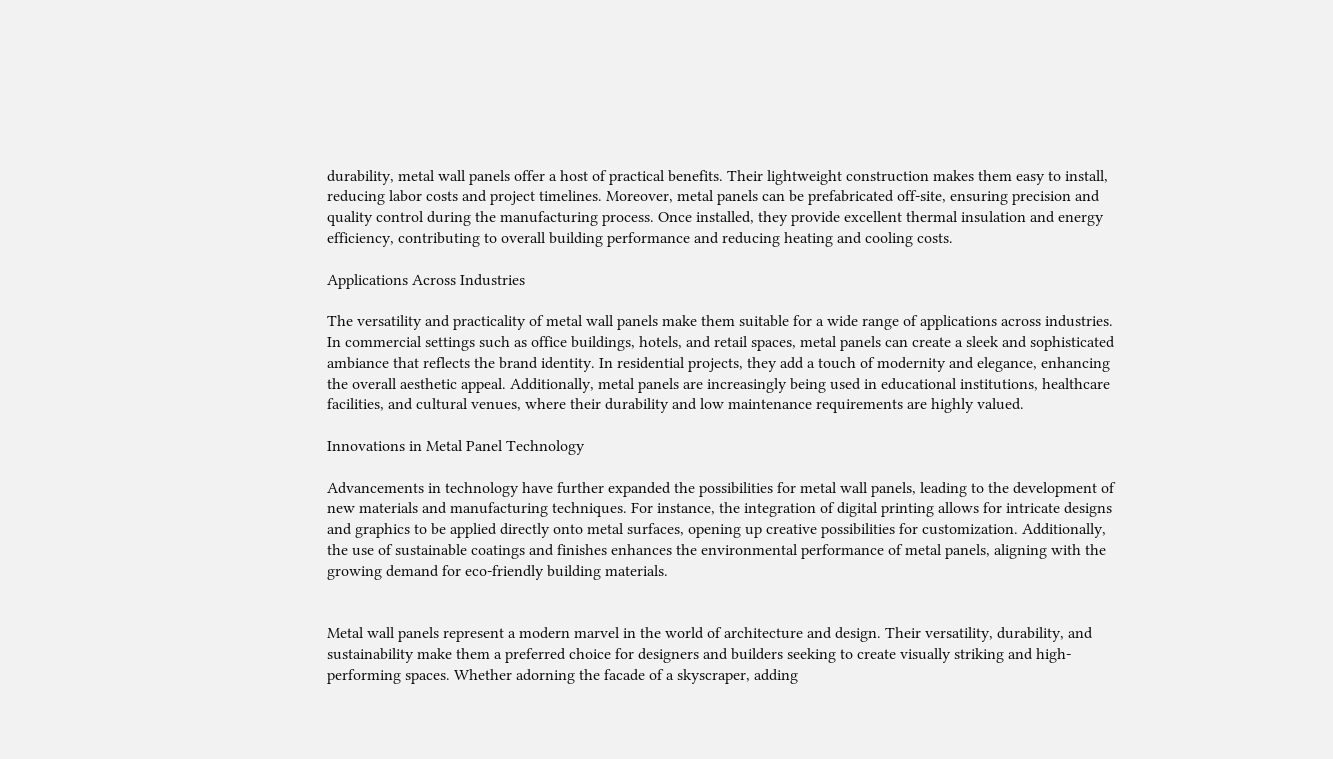durability, metal wall panels offer a host of practical benefits. Their lightweight construction makes them easy to install, reducing labor costs and project timelines. Moreover, metal panels can be prefabricated off-site, ensuring precision and quality control during the manufacturing process. Once installed, they provide excellent thermal insulation and energy efficiency, contributing to overall building performance and reducing heating and cooling costs.

Applications Across Industries

The versatility and practicality of metal wall panels make them suitable for a wide range of applications across industries. In commercial settings such as office buildings, hotels, and retail spaces, metal panels can create a sleek and sophisticated ambiance that reflects the brand identity. In residential projects, they add a touch of modernity and elegance, enhancing the overall aesthetic appeal. Additionally, metal panels are increasingly being used in educational institutions, healthcare facilities, and cultural venues, where their durability and low maintenance requirements are highly valued.

Innovations in Metal Panel Technology

Advancements in technology have further expanded the possibilities for metal wall panels, leading to the development of new materials and manufacturing techniques. For instance, the integration of digital printing allows for intricate designs and graphics to be applied directly onto metal surfaces, opening up creative possibilities for customization. Additionally, the use of sustainable coatings and finishes enhances the environmental performance of metal panels, aligning with the growing demand for eco-friendly building materials.


Metal wall panels represent a modern marvel in the world of architecture and design. Their versatility, durability, and sustainability make them a preferred choice for designers and builders seeking to create visually striking and high-performing spaces. Whether adorning the facade of a skyscraper, adding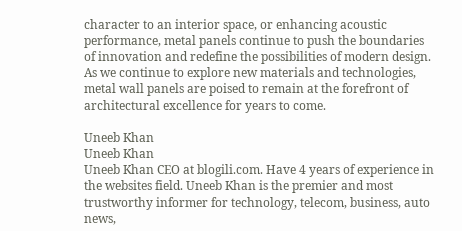character to an interior space, or enhancing acoustic performance, metal panels continue to push the boundaries of innovation and redefine the possibilities of modern design. As we continue to explore new materials and technologies, metal wall panels are poised to remain at the forefront of architectural excellence for years to come.

Uneeb Khan
Uneeb Khan
Uneeb Khan CEO at blogili.com. Have 4 years of experience in the websites field. Uneeb Khan is the premier and most trustworthy informer for technology, telecom, business, auto news,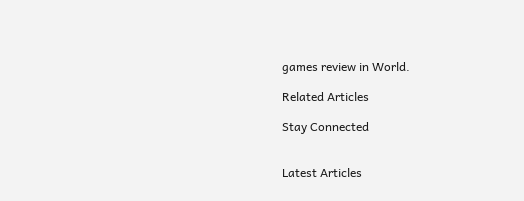games review in World.

Related Articles

Stay Connected


Latest Articles